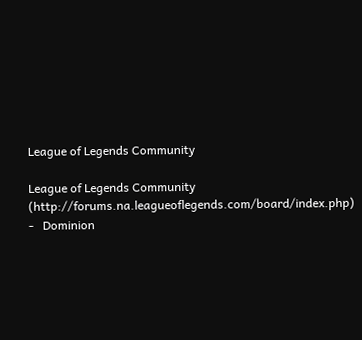League of Legends Community

League of Legends Community (http://forums.na.leagueoflegends.com/board/index.php)
-   Dominion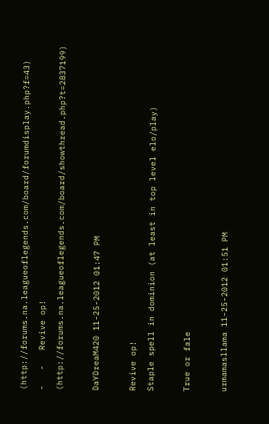(http://forums.na.leagueoflegends.com/board/forumdisplay.php?f=43)
-   -   Revive op! (http://forums.na.leagueoflegends.com/board/showthread.php?t=2837199)

DaYDreaM420 11-25-2012 01:47 PM

Revive op!
Staple spell in dominion (at least in top level elo/play)

True or fale

urmamasllama 11-25-2012 01:51 PM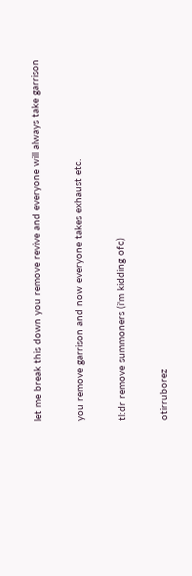let me break this down you remove revive and everyone will always take garrison

you remove garrison and now everyone takes exhaust etc.

tl:dr remove summoners (i'm kidding ofc)

otirruborez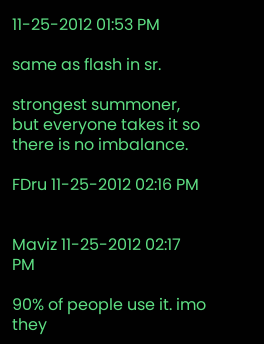11-25-2012 01:53 PM

same as flash in sr.

strongest summoner, but everyone takes it so there is no imbalance.

FDru 11-25-2012 02:16 PM


Maviz 11-25-2012 02:17 PM

90% of people use it. imo they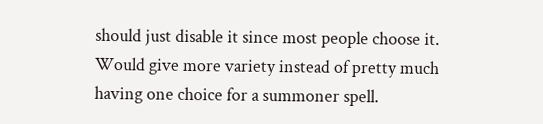should just disable it since most people choose it. Would give more variety instead of pretty much having one choice for a summoner spell.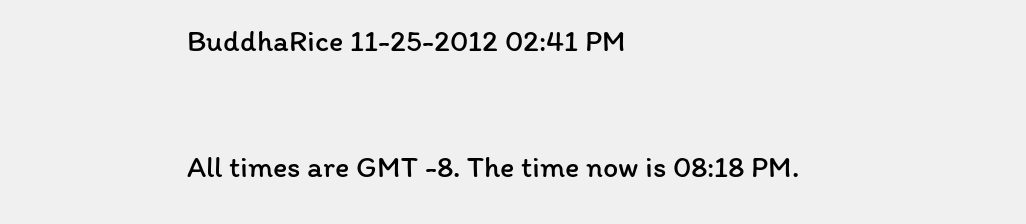BuddhaRice 11-25-2012 02:41 PM


All times are GMT -8. The time now is 08:18 PM.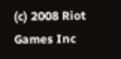(c) 2008 Riot Games Inc